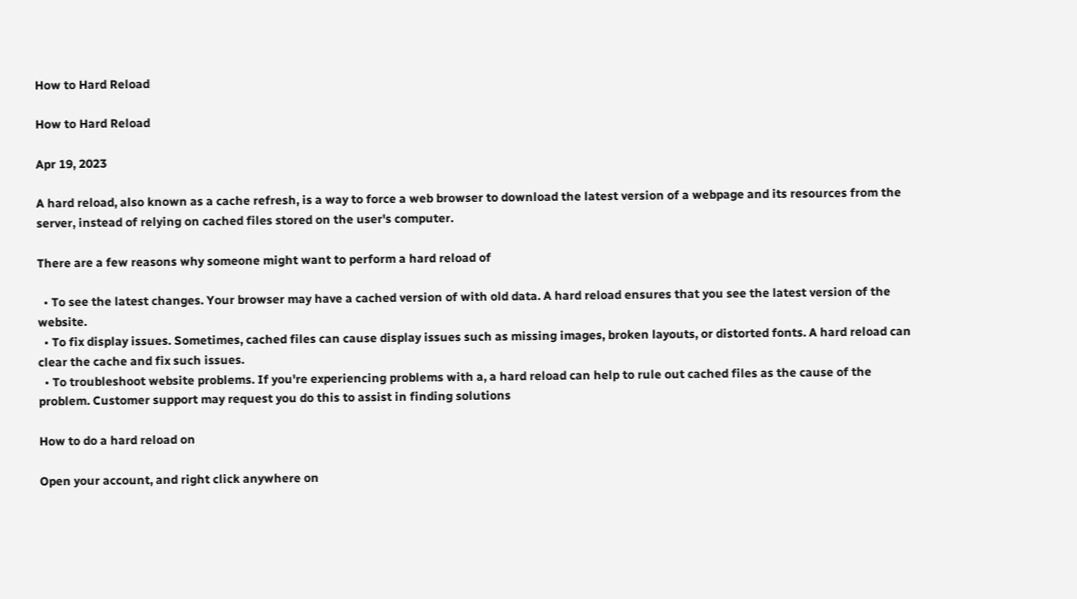How to Hard Reload

How to Hard Reload

Apr 19, 2023

A hard reload, also known as a cache refresh, is a way to force a web browser to download the latest version of a webpage and its resources from the server, instead of relying on cached files stored on the user's computer.

There are a few reasons why someone might want to perform a hard reload of

  • To see the latest changes. Your browser may have a cached version of with old data. A hard reload ensures that you see the latest version of the website.
  • To fix display issues. Sometimes, cached files can cause display issues such as missing images, broken layouts, or distorted fonts. A hard reload can clear the cache and fix such issues.
  • To troubleshoot website problems. If you're experiencing problems with a, a hard reload can help to rule out cached files as the cause of the problem. Customer support may request you do this to assist in finding solutions

How to do a hard reload on

Open your account, and right click anywhere on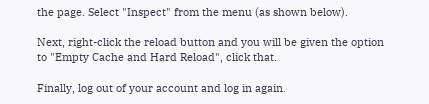the page. Select "Inspect" from the menu (as shown below).

Next, right-click the reload button and you will be given the option to "Empty Cache and Hard Reload", click that.

Finally, log out of your account and log in again.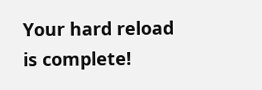Your hard reload is complete!